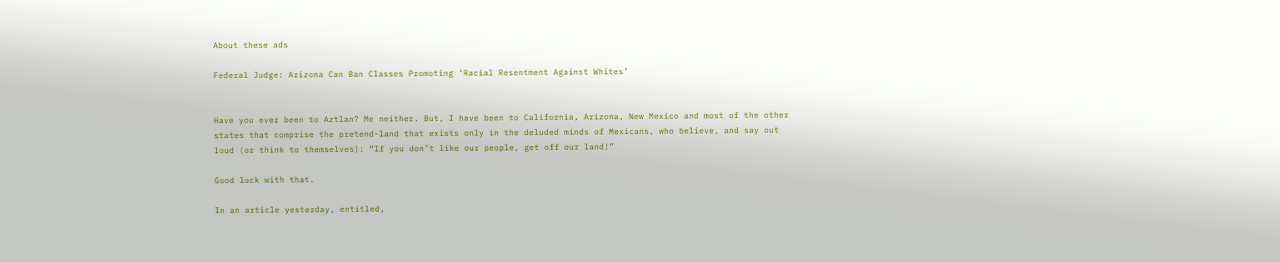About these ads

Federal Judge: Arizona Can Ban Classes Promoting ‘Racial Resentment Against Whites’


Have you ever been to Aztlan? Me neither. But, I have been to California, Arizona, New Mexico and most of the other states that comprise the pretend-land that exists only in the deluded minds of Mexicans, who believe, and say out loud (or think to themselves): “If you don’t like our people, get off our land!”

Good luck with that.

In an article yesterday, entitled,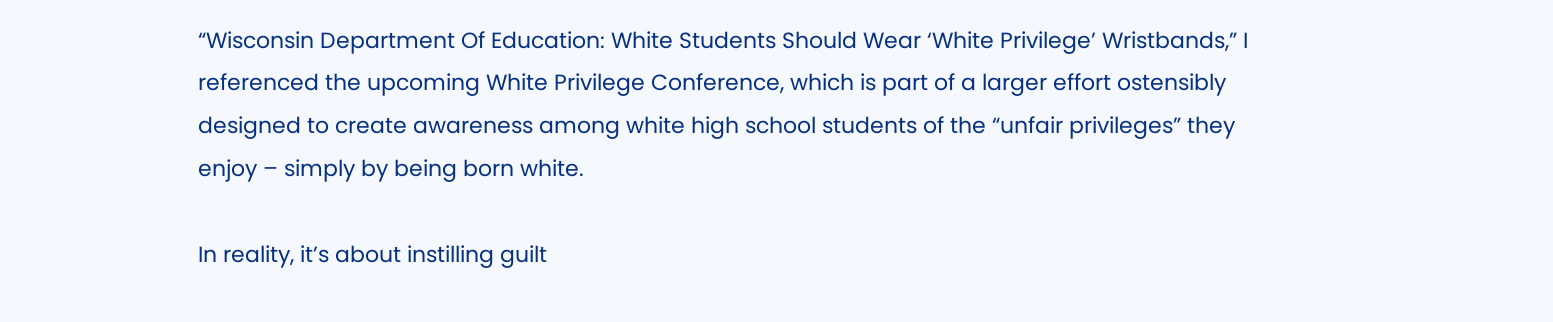“Wisconsin Department Of Education: White Students Should Wear ‘White Privilege’ Wristbands,” I referenced the upcoming White Privilege Conference, which is part of a larger effort ostensibly designed to create awareness among white high school students of the “unfair privileges” they enjoy – simply by being born white.

In reality, it’s about instilling guilt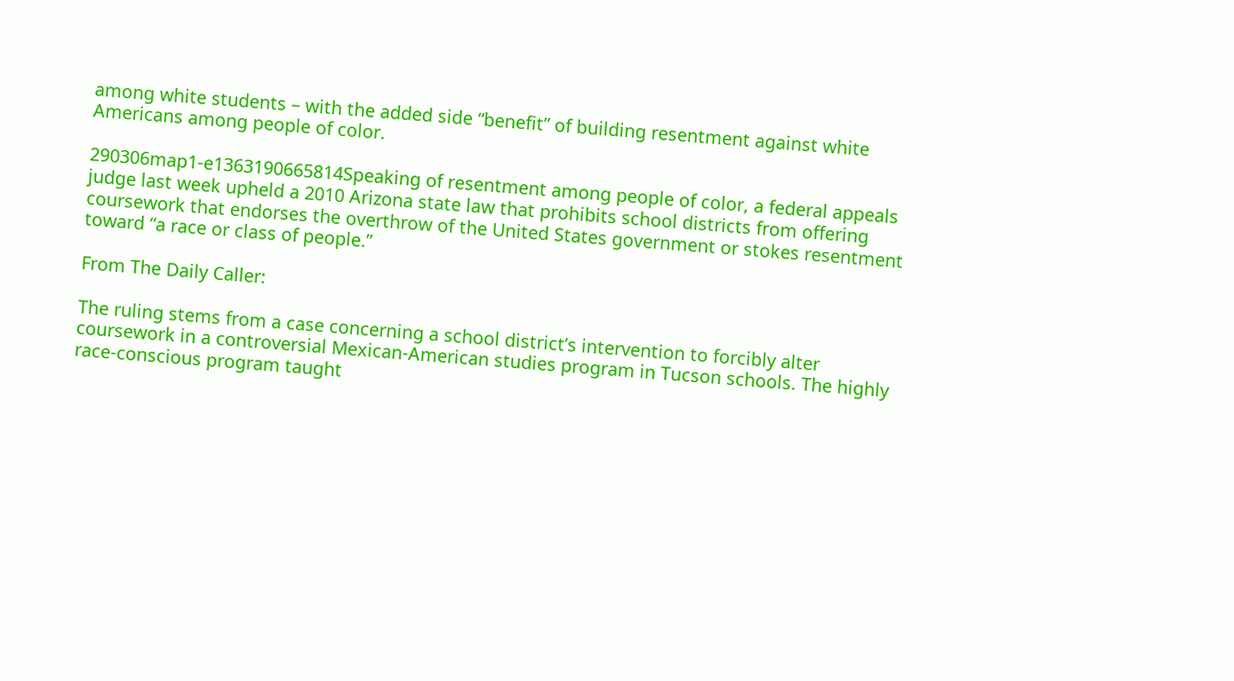among white students – with the added side “benefit” of building resentment against white Americans among people of color.

290306map1-e1363190665814Speaking of resentment among people of color, a federal appeals judge last week upheld a 2010 Arizona state law that prohibits school districts from offering coursework that endorses the overthrow of the United States government or stokes resentment toward “a race or class of people.”

From The Daily Caller:

The ruling stems from a case concerning a school district’s intervention to forcibly alter coursework in a controversial Mexican-American studies program in Tucson schools. The highly race-conscious program taught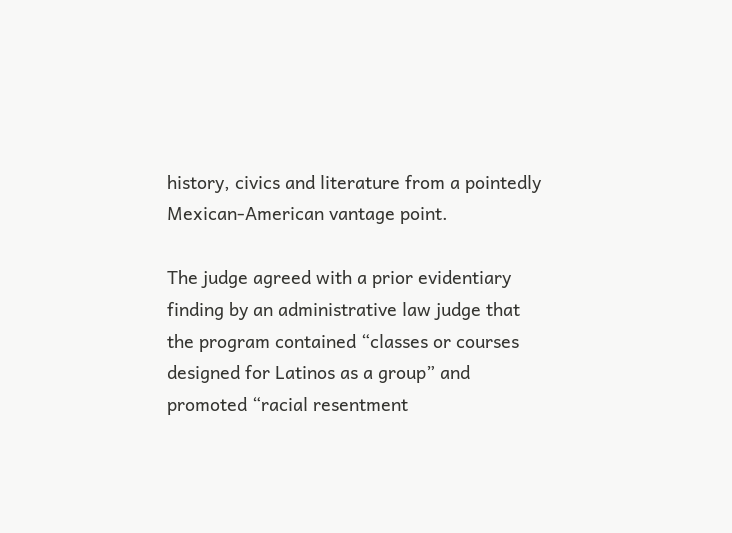history, civics and literature from a pointedly Mexican-American vantage point.

The judge agreed with a prior evidentiary finding by an administrative law judge that the program contained “classes or courses designed for Latinos as a group” and promoted “racial resentment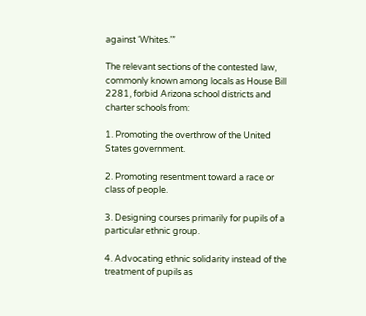against ‘Whites.’”

The relevant sections of the contested law, commonly known among locals as House Bill 2281, forbid Arizona school districts and charter schools from:

1. Promoting the overthrow of the United States government.

2. Promoting resentment toward a race or class of people.

3. Designing courses primarily for pupils of a particular ethnic group.

4. Advocating ethnic solidarity instead of the treatment of pupils as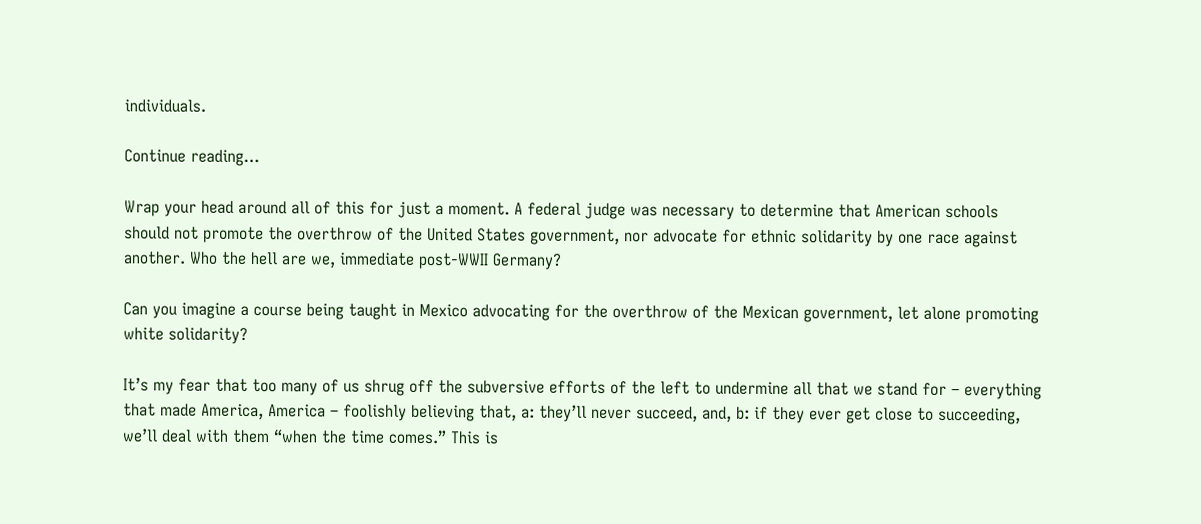individuals.

Continue reading…

Wrap your head around all of this for just a moment. A federal judge was necessary to determine that American schools should not promote the overthrow of the United States government, nor advocate for ethnic solidarity by one race against another. Who the hell are we, immediate post-WWII Germany?

Can you imagine a course being taught in Mexico advocating for the overthrow of the Mexican government, let alone promoting white solidarity?

It’s my fear that too many of us shrug off the subversive efforts of the left to undermine all that we stand for – everything that made America, America – foolishly believing that, a: they’ll never succeed, and, b: if they ever get close to succeeding, we’ll deal with them “when the time comes.” This is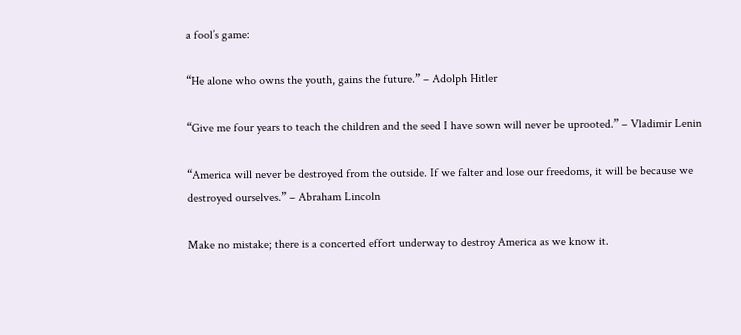a fool’s game:

“He alone who owns the youth, gains the future.” – Adolph Hitler

“Give me four years to teach the children and the seed I have sown will never be uprooted.” – Vladimir Lenin

“America will never be destroyed from the outside. If we falter and lose our freedoms, it will be because we destroyed ourselves.” – Abraham Lincoln

Make no mistake; there is a concerted effort underway to destroy America as we know it.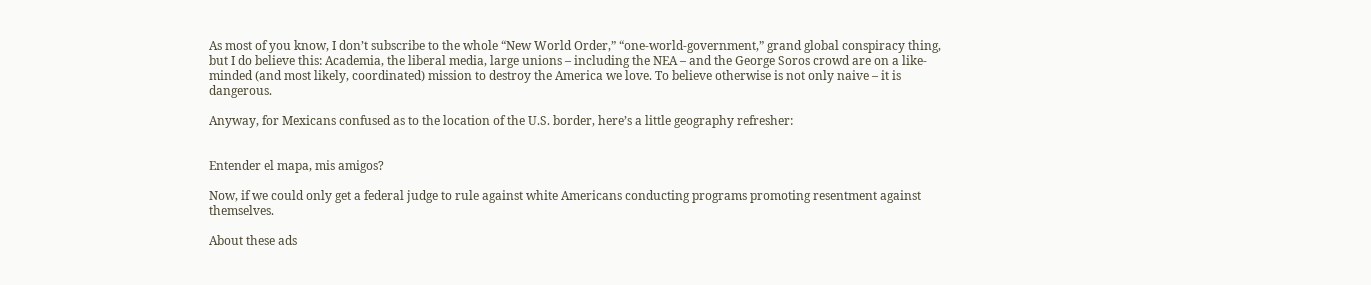As most of you know, I don’t subscribe to the whole “New World Order,” “one-world-government,” grand global conspiracy thing, but I do believe this: Academia, the liberal media, large unions – including the NEA – and the George Soros crowd are on a like-minded (and most likely, coordinated) mission to destroy the America we love. To believe otherwise is not only naive – it is dangerous.

Anyway, for Mexicans confused as to the location of the U.S. border, here’s a little geography refresher:


Entender el mapa, mis amigos?

Now, if we could only get a federal judge to rule against white Americans conducting programs promoting resentment against themselves.

About these ads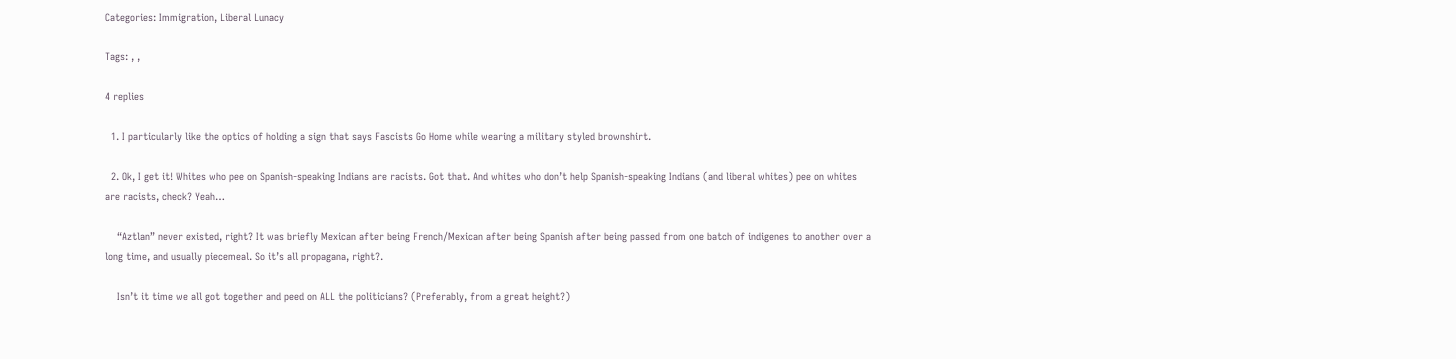Categories: Immigration, Liberal Lunacy

Tags: , ,

4 replies

  1. I particularly like the optics of holding a sign that says Fascists Go Home while wearing a military styled brownshirt.

  2. Ok, I get it! Whites who pee on Spanish-speaking Indians are racists. Got that. And whites who don’t help Spanish-speaking Indians (and liberal whites) pee on whites are racists, check? Yeah…

    “Aztlan” never existed, right? It was briefly Mexican after being French/Mexican after being Spanish after being passed from one batch of indigenes to another over a long time, and usually piecemeal. So it’s all propagana, right?.

    Isn’t it time we all got together and peed on ALL the politicians? (Preferably, from a great height?)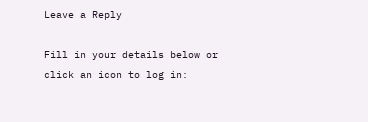Leave a Reply

Fill in your details below or click an icon to log in: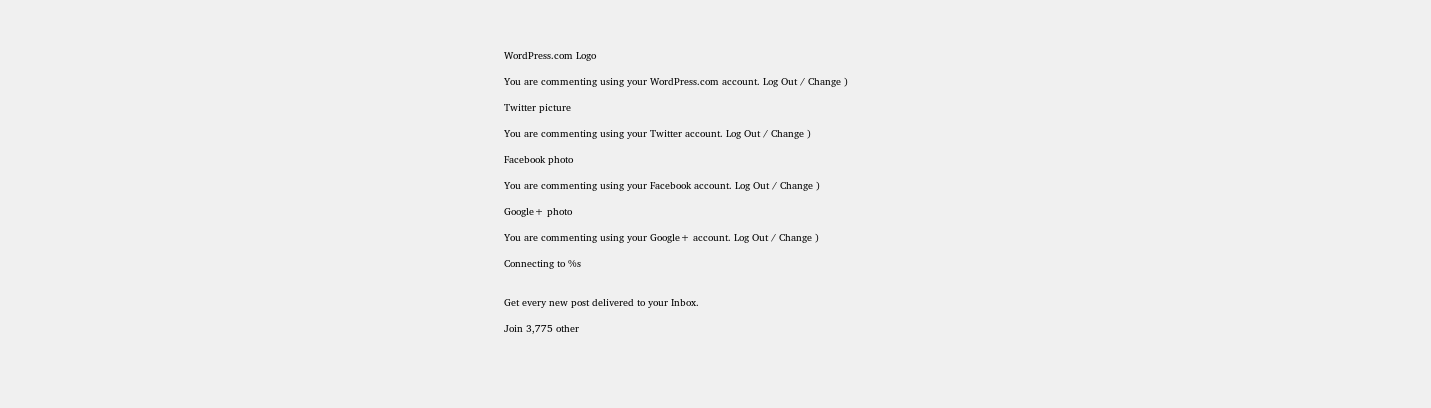WordPress.com Logo

You are commenting using your WordPress.com account. Log Out / Change )

Twitter picture

You are commenting using your Twitter account. Log Out / Change )

Facebook photo

You are commenting using your Facebook account. Log Out / Change )

Google+ photo

You are commenting using your Google+ account. Log Out / Change )

Connecting to %s


Get every new post delivered to your Inbox.

Join 3,775 other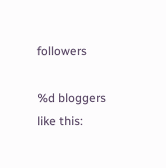followers

%d bloggers like this: